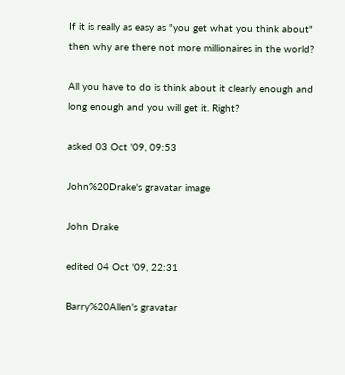If it is really as easy as "you get what you think about" then why are there not more millionaires in the world?

All you have to do is think about it clearly enough and long enough and you will get it. Right?

asked 03 Oct '09, 09:53

John%20Drake's gravatar image

John Drake

edited 04 Oct '09, 22:31

Barry%20Allen's gravatar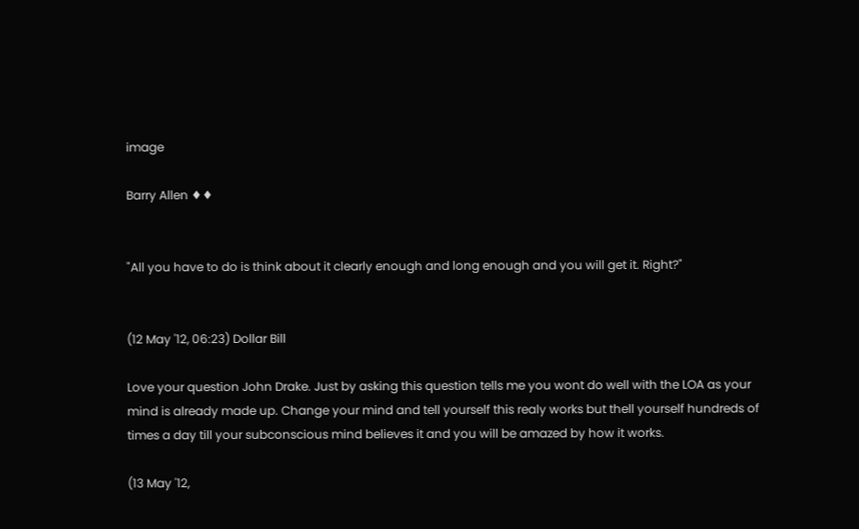image

Barry Allen ♦♦


"All you have to do is think about it clearly enough and long enough and you will get it. Right?"


(12 May '12, 06:23) Dollar Bill

Love your question John Drake. Just by asking this question tells me you wont do well with the LOA as your mind is already made up. Change your mind and tell yourself this realy works but thell yourself hundreds of times a day till your subconscious mind believes it and you will be amazed by how it works.

(13 May '12,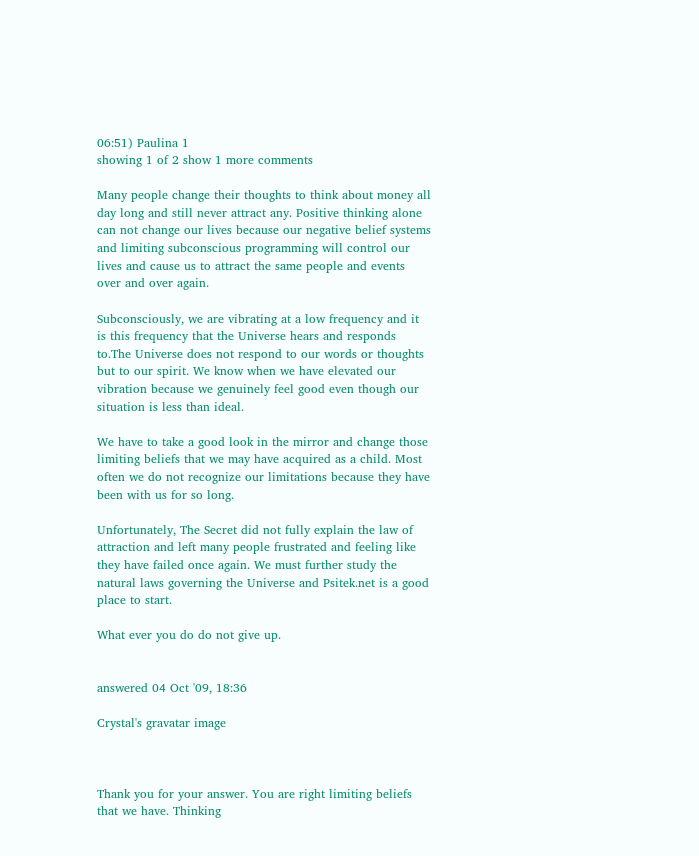06:51) Paulina 1
showing 1 of 2 show 1 more comments

Many people change their thoughts to think about money all day long and still never attract any. Positive thinking alone can not change our lives because our negative belief systems and limiting subconscious programming will control our lives and cause us to attract the same people and events over and over again.

Subconsciously, we are vibrating at a low frequency and it is this frequency that the Universe hears and responds to.The Universe does not respond to our words or thoughts but to our spirit. We know when we have elevated our vibration because we genuinely feel good even though our situation is less than ideal.

We have to take a good look in the mirror and change those limiting beliefs that we may have acquired as a child. Most often we do not recognize our limitations because they have been with us for so long.

Unfortunately, The Secret did not fully explain the law of attraction and left many people frustrated and feeling like they have failed once again. We must further study the natural laws governing the Universe and Psitek.net is a good place to start.

What ever you do do not give up.


answered 04 Oct '09, 18:36

Crystal's gravatar image



Thank you for your answer. You are right limiting beliefs that we have. Thinking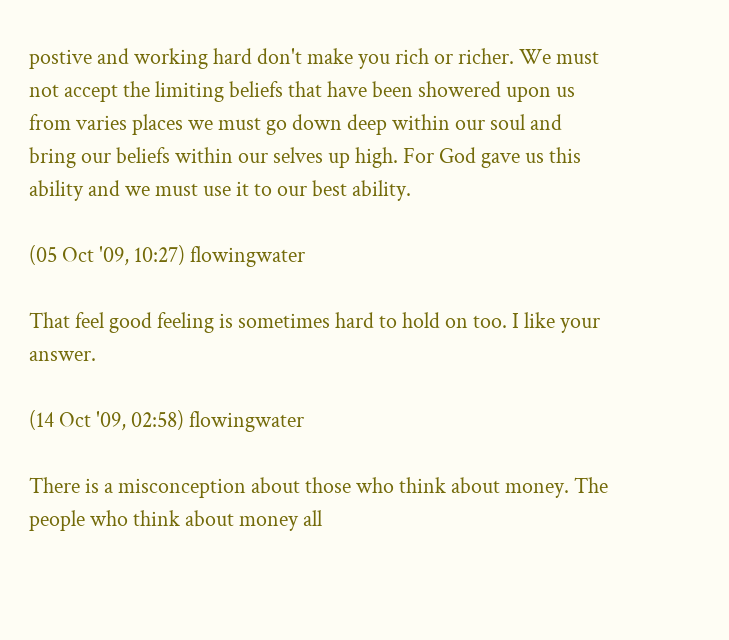postive and working hard don't make you rich or richer. We must not accept the limiting beliefs that have been showered upon us from varies places we must go down deep within our soul and bring our beliefs within our selves up high. For God gave us this ability and we must use it to our best ability.

(05 Oct '09, 10:27) flowingwater

That feel good feeling is sometimes hard to hold on too. I like your answer.

(14 Oct '09, 02:58) flowingwater

There is a misconception about those who think about money. The people who think about money all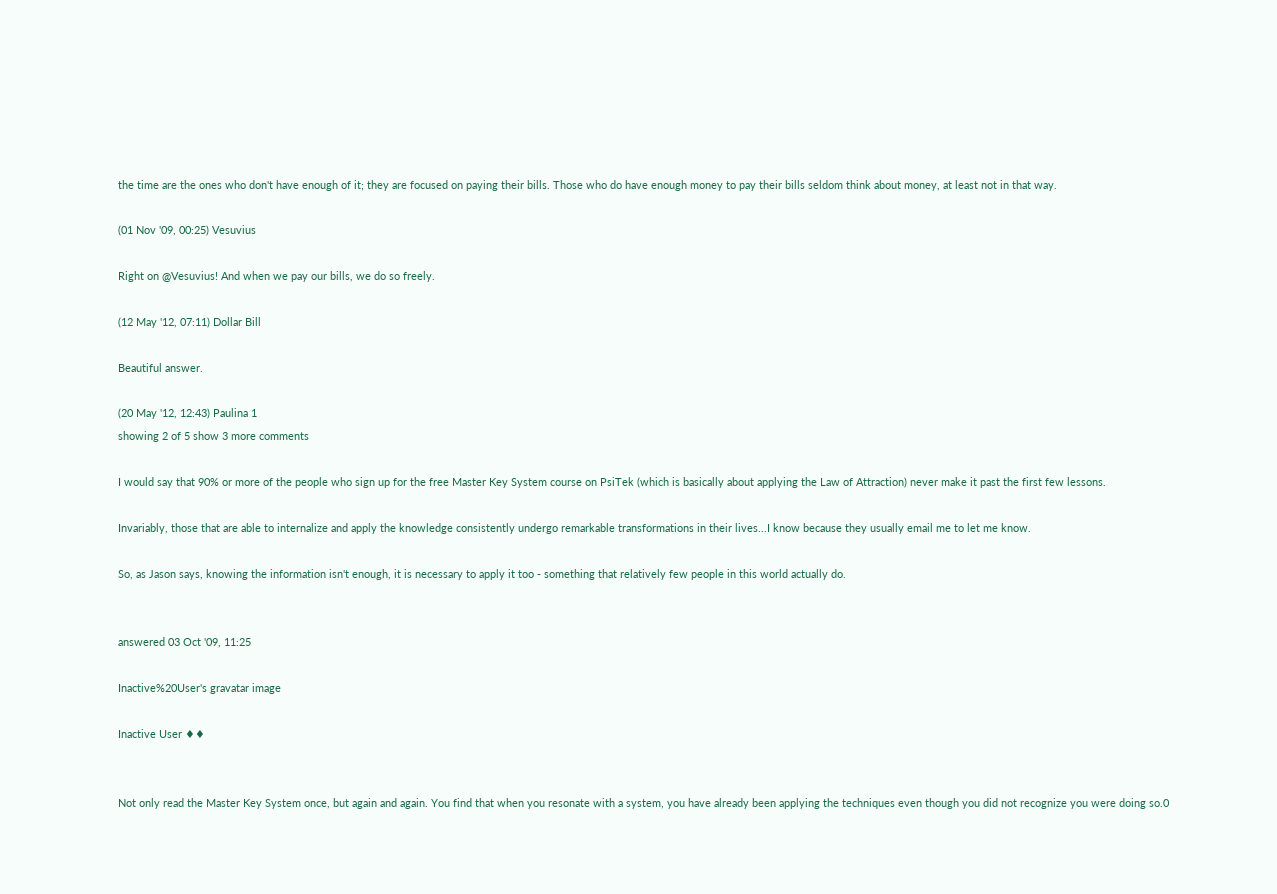the time are the ones who don't have enough of it; they are focused on paying their bills. Those who do have enough money to pay their bills seldom think about money, at least not in that way.

(01 Nov '09, 00:25) Vesuvius

Right on @Vesuvius! And when we pay our bills, we do so freely.

(12 May '12, 07:11) Dollar Bill

Beautiful answer.

(20 May '12, 12:43) Paulina 1
showing 2 of 5 show 3 more comments

I would say that 90% or more of the people who sign up for the free Master Key System course on PsiTek (which is basically about applying the Law of Attraction) never make it past the first few lessons.

Invariably, those that are able to internalize and apply the knowledge consistently undergo remarkable transformations in their lives...I know because they usually email me to let me know.

So, as Jason says, knowing the information isn't enough, it is necessary to apply it too - something that relatively few people in this world actually do.


answered 03 Oct '09, 11:25

Inactive%20User's gravatar image

Inactive User ♦♦


Not only read the Master Key System once, but again and again. You find that when you resonate with a system, you have already been applying the techniques even though you did not recognize you were doing so.0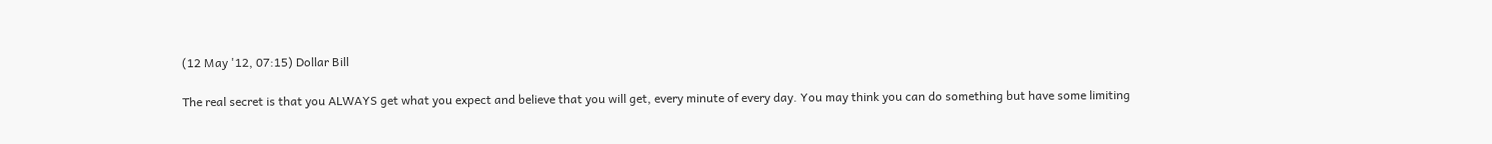(12 May '12, 07:15) Dollar Bill

The real secret is that you ALWAYS get what you expect and believe that you will get, every minute of every day. You may think you can do something but have some limiting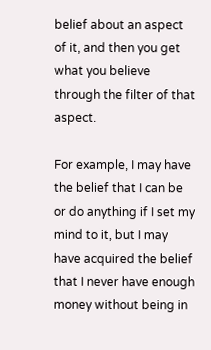belief about an aspect of it, and then you get what you believe through the filter of that aspect.

For example, I may have the belief that I can be or do anything if I set my mind to it, but I may have acquired the belief that I never have enough money without being in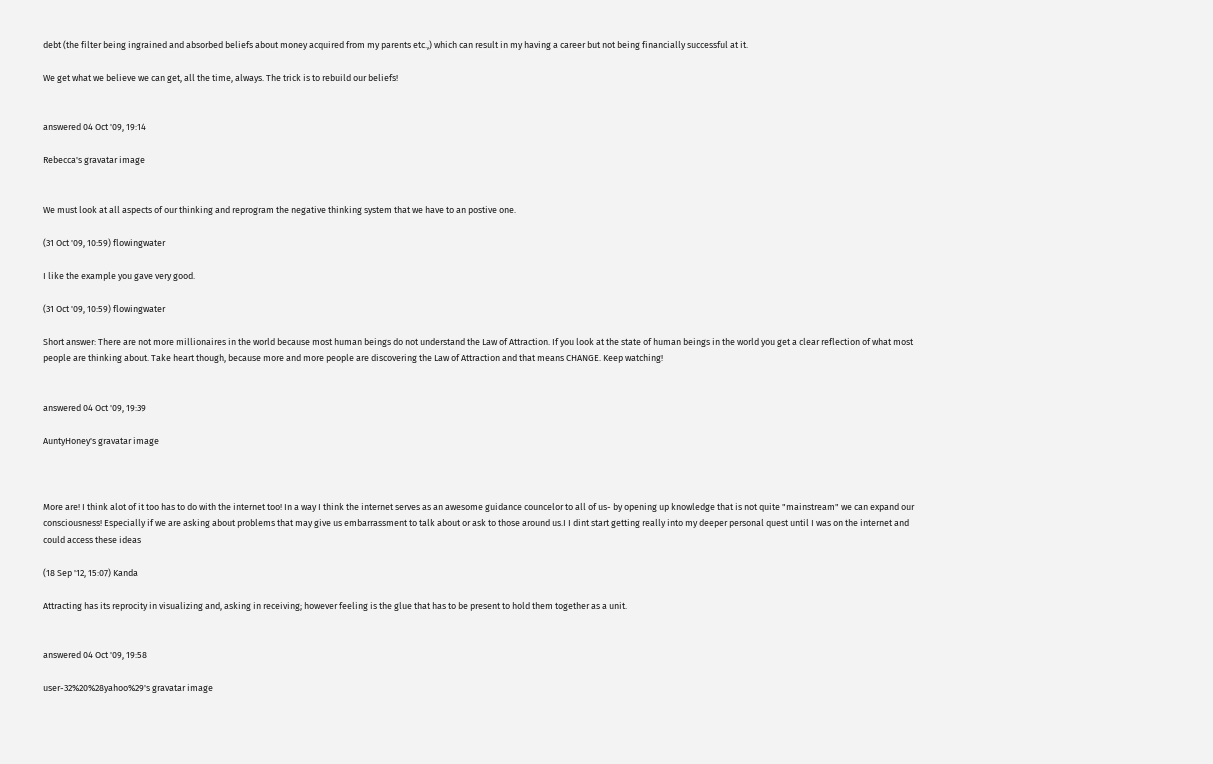debt (the filter being ingrained and absorbed beliefs about money acquired from my parents etc.,) which can result in my having a career but not being financially successful at it.

We get what we believe we can get, all the time, always. The trick is to rebuild our beliefs!


answered 04 Oct '09, 19:14

Rebecca's gravatar image


We must look at all aspects of our thinking and reprogram the negative thinking system that we have to an postive one.

(31 Oct '09, 10:59) flowingwater

I like the example you gave very good.

(31 Oct '09, 10:59) flowingwater

Short answer: There are not more millionaires in the world because most human beings do not understand the Law of Attraction. If you look at the state of human beings in the world you get a clear reflection of what most people are thinking about. Take heart though, because more and more people are discovering the Law of Attraction and that means CHANGE. Keep watching!


answered 04 Oct '09, 19:39

AuntyHoney's gravatar image



More are! I think alot of it too has to do with the internet too! In a way I think the internet serves as an awesome guidance councelor to all of us- by opening up knowledge that is not quite "mainstream" we can expand our consciousness! Especially if we are asking about problems that may give us embarrassment to talk about or ask to those around us.I I dint start getting really into my deeper personal quest until I was on the internet and could access these ideas

(18 Sep '12, 15:07) Kanda

Attracting has its reprocity in visualizing and, asking in receiving; however feeling is the glue that has to be present to hold them together as a unit.


answered 04 Oct '09, 19:58

user-32%20%28yahoo%29's gravatar image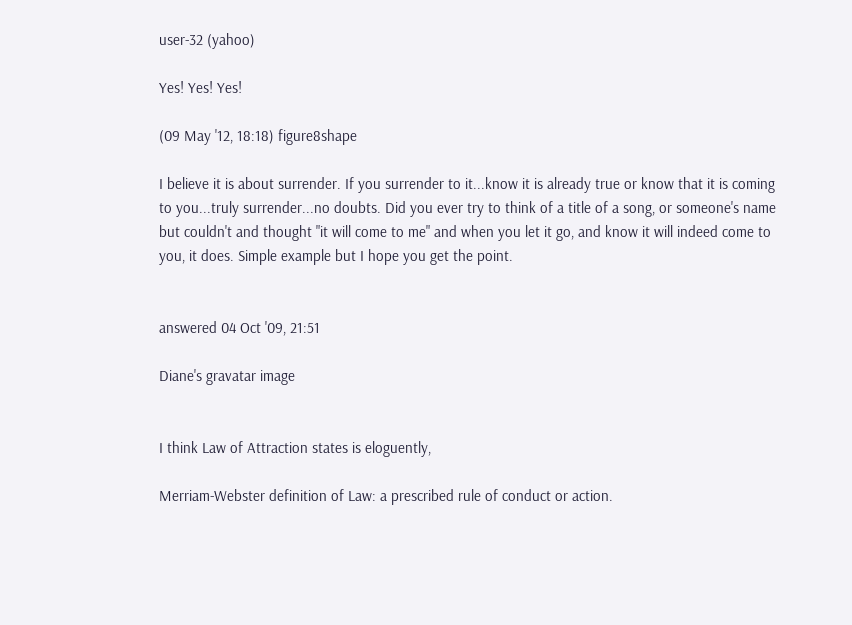user-32 (yahoo)

Yes! Yes! Yes!

(09 May '12, 18:18) figure8shape

I believe it is about surrender. If you surrender to it...know it is already true or know that it is coming to you...truly surrender...no doubts. Did you ever try to think of a title of a song, or someone's name but couldn't and thought "it will come to me" and when you let it go, and know it will indeed come to you, it does. Simple example but I hope you get the point.


answered 04 Oct '09, 21:51

Diane's gravatar image


I think Law of Attraction states is eloguently,

Merriam-Webster definition of Law: a prescribed rule of conduct or action.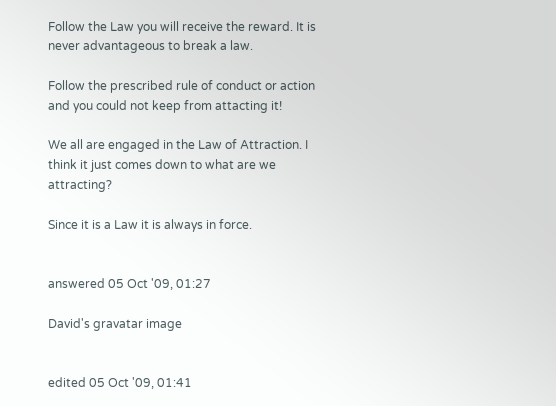Follow the Law you will receive the reward. It is never advantageous to break a law.

Follow the prescribed rule of conduct or action and you could not keep from attacting it!

We all are engaged in the Law of Attraction. I think it just comes down to what are we attracting?

Since it is a Law it is always in force.


answered 05 Oct '09, 01:27

David's gravatar image


edited 05 Oct '09, 01:41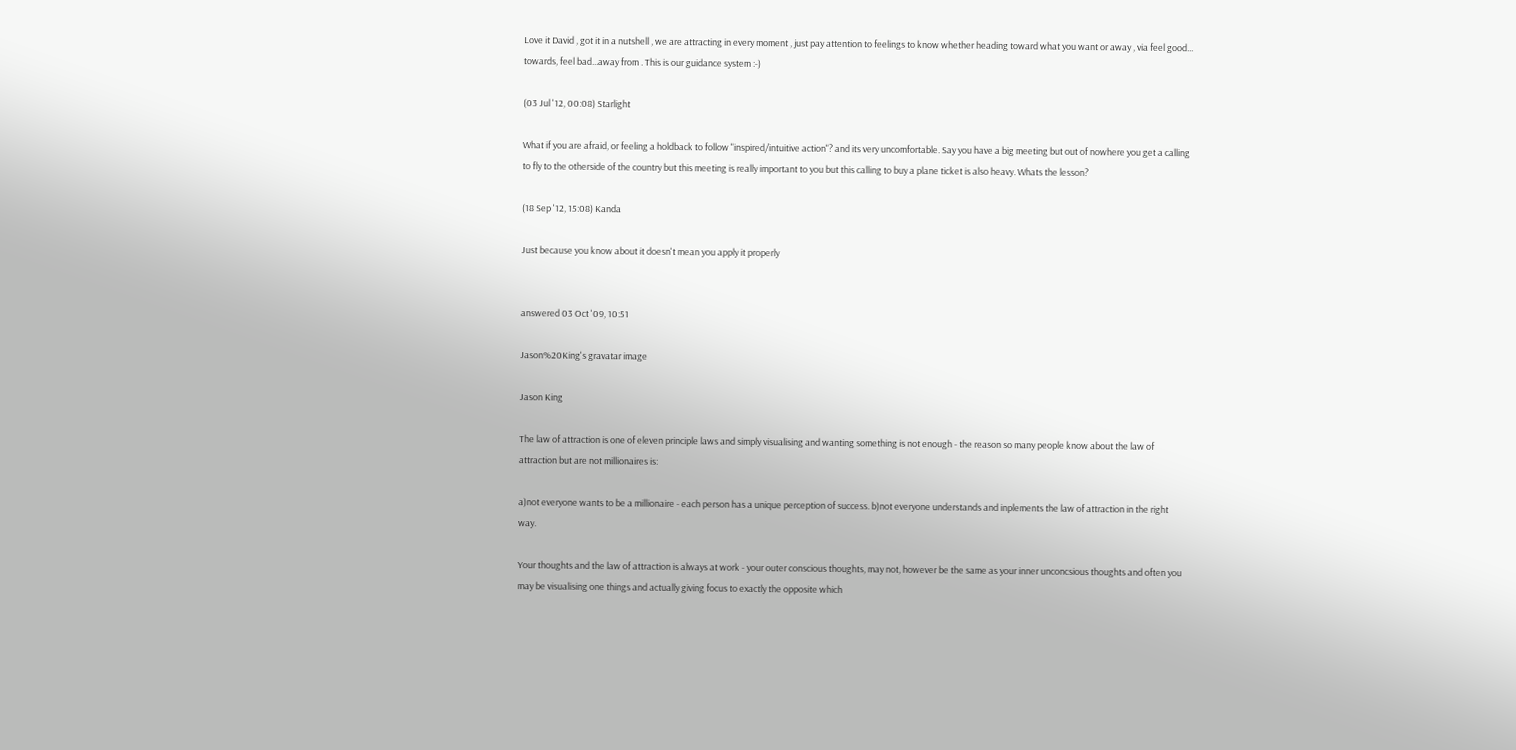Love it David , got it in a nutshell , we are attracting in every moment , just pay attention to feelings to know whether heading toward what you want or away , via feel good... towards, feel bad...away from . This is our guidance system :-)

(03 Jul '12, 00:08) Starlight

What if you are afraid, or feeling a holdback to follow "inspired/intuitive action"? and its very uncomfortable. Say you have a big meeting but out of nowhere you get a calling to fly to the otherside of the country but this meeting is really important to you but this calling to buy a plane ticket is also heavy. Whats the lesson?

(18 Sep '12, 15:08) Kanda

Just because you know about it doesn't mean you apply it properly


answered 03 Oct '09, 10:51

Jason%20King's gravatar image

Jason King

The law of attraction is one of eleven principle laws and simply visualising and wanting something is not enough - the reason so many people know about the law of attraction but are not millionaires is:

a)not everyone wants to be a millionaire - each person has a unique perception of success. b)not everyone understands and inplements the law of attraction in the right way.

Your thoughts and the law of attraction is always at work - your outer conscious thoughts, may not, however be the same as your inner unconcsious thoughts and often you may be visualising one things and actually giving focus to exactly the opposite which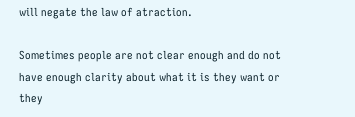will negate the law of atraction.

Sometimes people are not clear enough and do not have enough clarity about what it is they want or they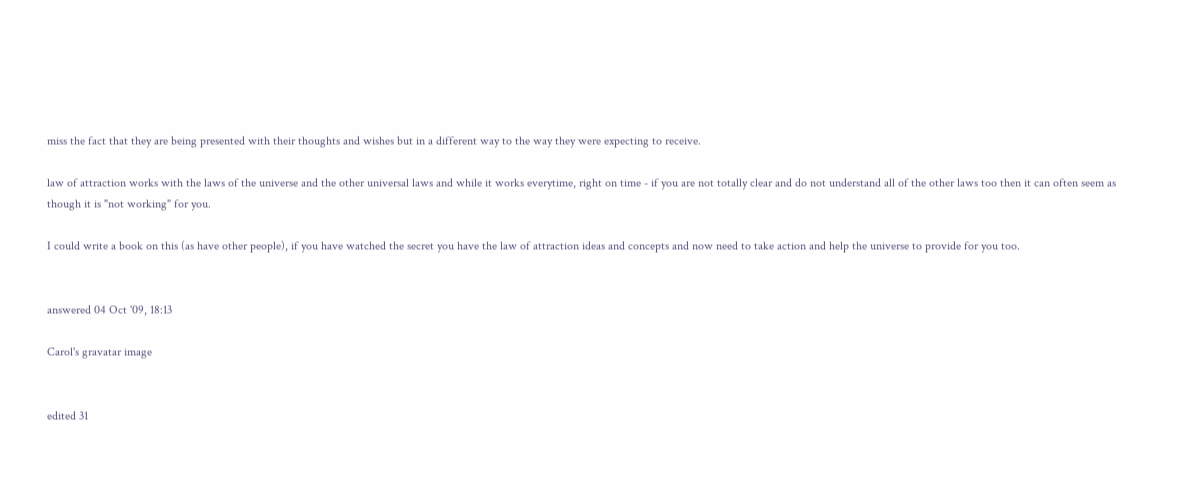miss the fact that they are being presented with their thoughts and wishes but in a different way to the way they were expecting to receive.

law of attraction works with the laws of the universe and the other universal laws and while it works everytime, right on time - if you are not totally clear and do not understand all of the other laws too then it can often seem as though it is "not working" for you.

I could write a book on this (as have other people), if you have watched the secret you have the law of attraction ideas and concepts and now need to take action and help the universe to provide for you too.


answered 04 Oct '09, 18:13

Carol's gravatar image


edited 31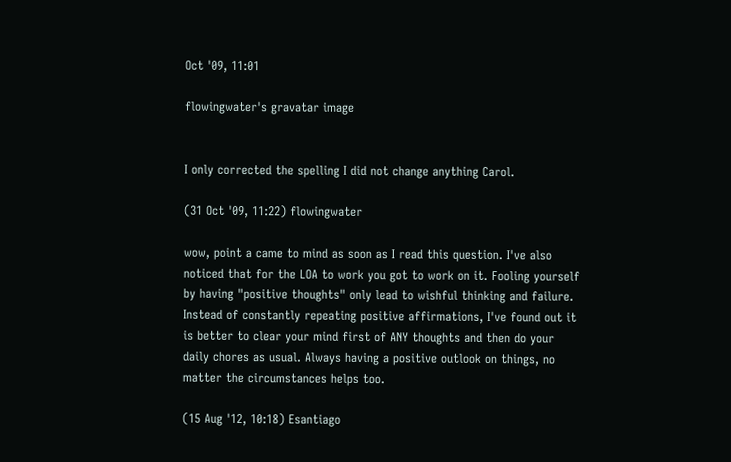Oct '09, 11:01

flowingwater's gravatar image


I only corrected the spelling I did not change anything Carol.

(31 Oct '09, 11:22) flowingwater

wow, point a came to mind as soon as I read this question. I've also noticed that for the LOA to work you got to work on it. Fooling yourself by having "positive thoughts" only lead to wishful thinking and failure. Instead of constantly repeating positive affirmations, I've found out it is better to clear your mind first of ANY thoughts and then do your daily chores as usual. Always having a positive outlook on things, no matter the circumstances helps too.

(15 Aug '12, 10:18) Esantiago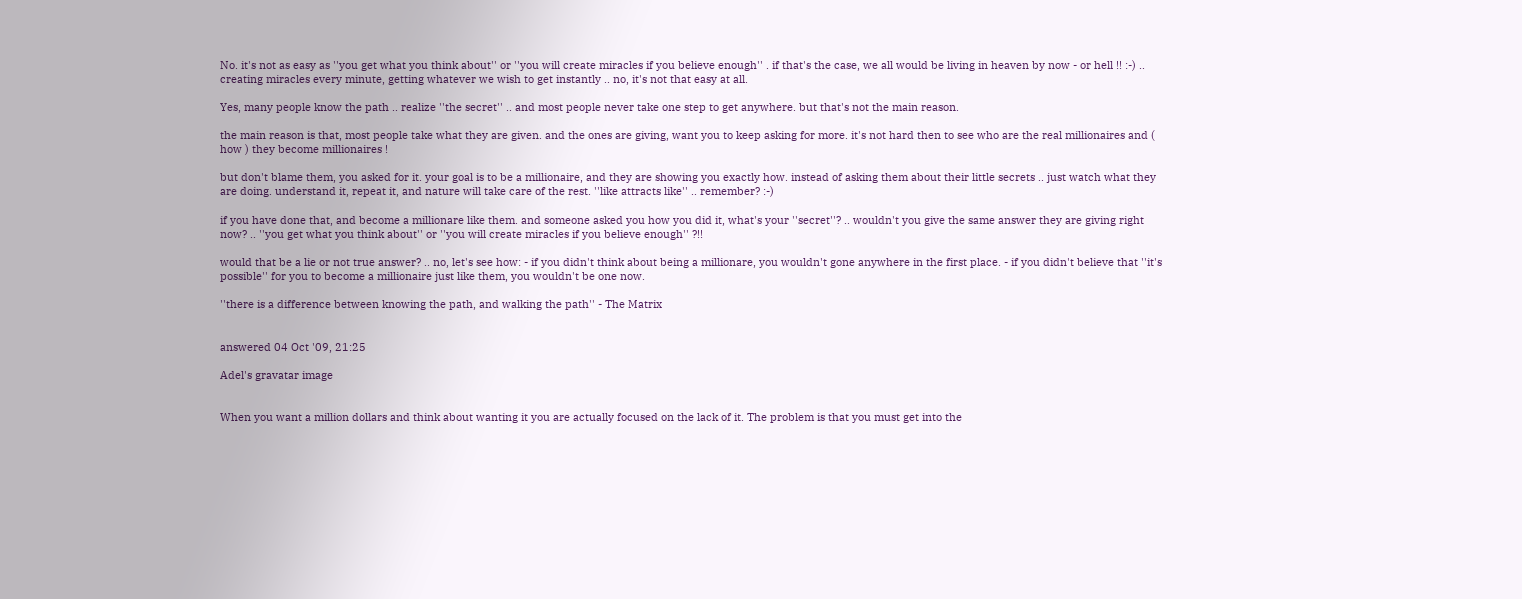No. it's not as easy as ''you get what you think about'' or ''you will create miracles if you believe enough'' . if that's the case, we all would be living in heaven by now - or hell !! :-) .. creating miracles every minute, getting whatever we wish to get instantly .. no, it's not that easy at all.

Yes, many people know the path .. realize ''the secret'' .. and most people never take one step to get anywhere. but that's not the main reason.

the main reason is that, most people take what they are given. and the ones are giving, want you to keep asking for more. it's not hard then to see who are the real millionaires and ( how ) they become millionaires !

but don't blame them, you asked for it. your goal is to be a millionaire, and they are showing you exactly how. instead of asking them about their little secrets .. just watch what they are doing. understand it, repeat it, and nature will take care of the rest. ''like attracts like'' .. remember? :-)

if you have done that, and become a millionare like them. and someone asked you how you did it, what's your ''secret''? .. wouldn't you give the same answer they are giving right now? .. ''you get what you think about'' or ''you will create miracles if you believe enough'' ?!!

would that be a lie or not true answer? .. no, let's see how: - if you didn't think about being a millionare, you wouldn't gone anywhere in the first place. - if you didn't believe that ''it's possible'' for you to become a millionaire just like them, you wouldn't be one now.

''there is a difference between knowing the path, and walking the path'' - The Matrix


answered 04 Oct '09, 21:25

Adel's gravatar image


When you want a million dollars and think about wanting it you are actually focused on the lack of it. The problem is that you must get into the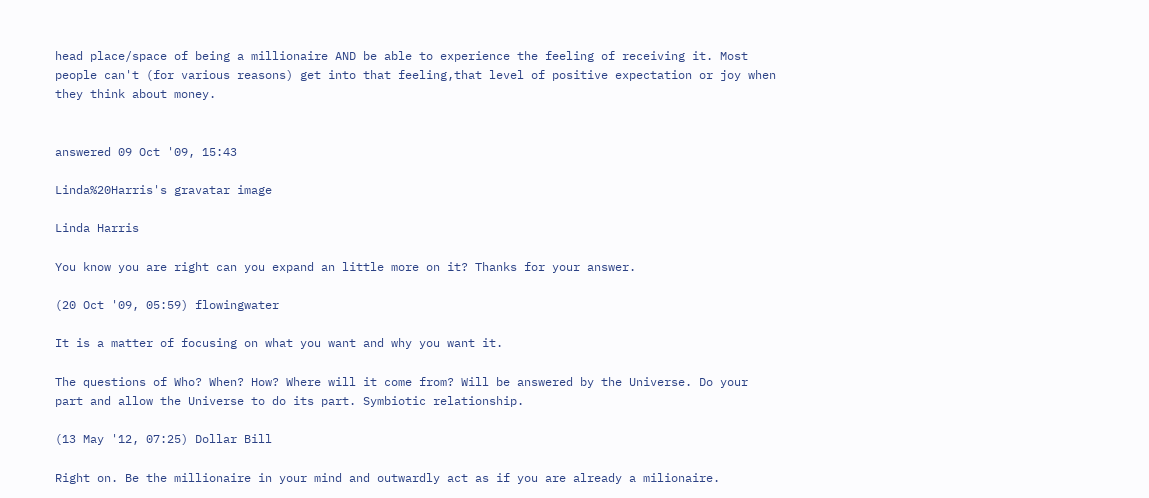head place/space of being a millionaire AND be able to experience the feeling of receiving it. Most people can't (for various reasons) get into that feeling,that level of positive expectation or joy when they think about money.


answered 09 Oct '09, 15:43

Linda%20Harris's gravatar image

Linda Harris

You know you are right can you expand an little more on it? Thanks for your answer.

(20 Oct '09, 05:59) flowingwater

It is a matter of focusing on what you want and why you want it.

The questions of Who? When? How? Where will it come from? Will be answered by the Universe. Do your part and allow the Universe to do its part. Symbiotic relationship.

(13 May '12, 07:25) Dollar Bill

Right on. Be the millionaire in your mind and outwardly act as if you are already a milionaire.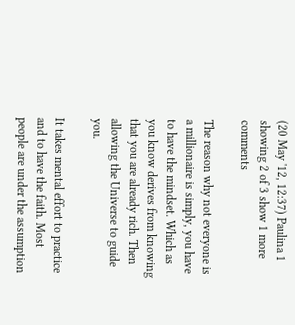(20 May '12, 12:37) Paulina 1
showing 2 of 3 show 1 more comments

The reason why not everyone is a millionaire is simply, you have to have the mindset. Which as you know derives from knowing that you are already rich. Then allowing the Universe to guide you.

It takes mental effort to practice and to have the faith. Most people are under the assumption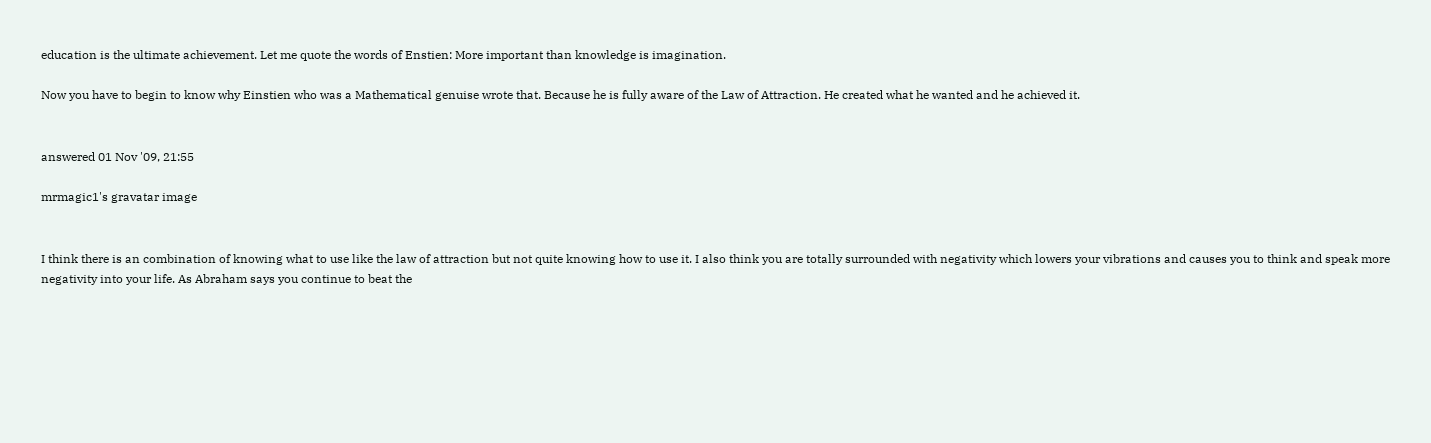education is the ultimate achievement. Let me quote the words of Enstien: More important than knowledge is imagination.

Now you have to begin to know why Einstien who was a Mathematical genuise wrote that. Because he is fully aware of the Law of Attraction. He created what he wanted and he achieved it.


answered 01 Nov '09, 21:55

mrmagic1's gravatar image


I think there is an combination of knowing what to use like the law of attraction but not quite knowing how to use it. I also think you are totally surrounded with negativity which lowers your vibrations and causes you to think and speak more negativity into your life. As Abraham says you continue to beat the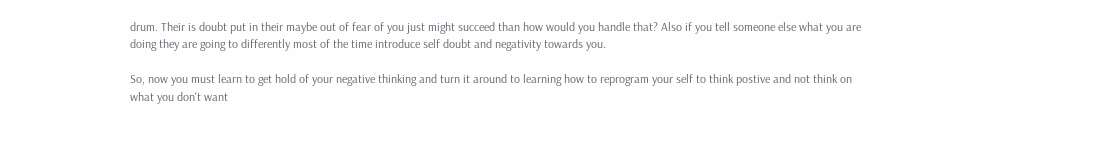drum. Their is doubt put in their maybe out of fear of you just might succeed than how would you handle that? Also if you tell someone else what you are doing they are going to differently most of the time introduce self doubt and negativity towards you.

So, now you must learn to get hold of your negative thinking and turn it around to learning how to reprogram your self to think postive and not think on what you don't want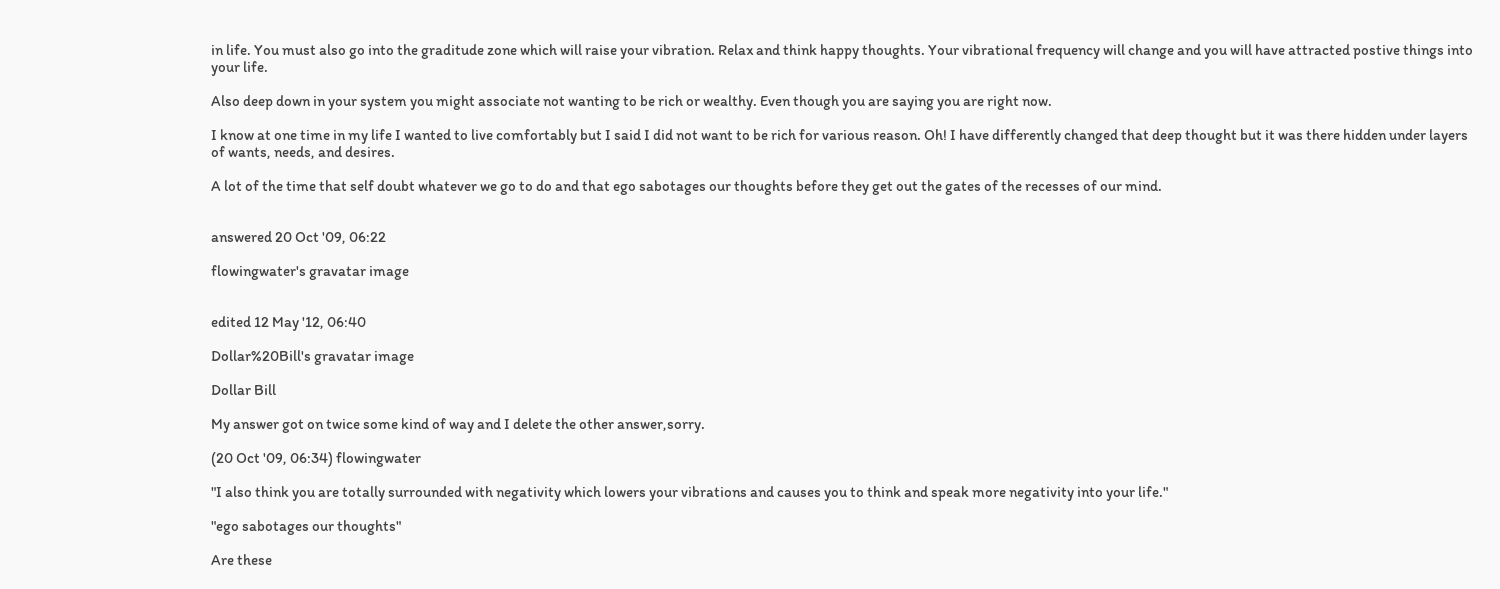in life. You must also go into the graditude zone which will raise your vibration. Relax and think happy thoughts. Your vibrational frequency will change and you will have attracted postive things into your life.

Also deep down in your system you might associate not wanting to be rich or wealthy. Even though you are saying you are right now.

I know at one time in my life I wanted to live comfortably but I said I did not want to be rich for various reason. Oh! I have differently changed that deep thought but it was there hidden under layers of wants, needs, and desires.

A lot of the time that self doubt whatever we go to do and that ego sabotages our thoughts before they get out the gates of the recesses of our mind.


answered 20 Oct '09, 06:22

flowingwater's gravatar image


edited 12 May '12, 06:40

Dollar%20Bill's gravatar image

Dollar Bill

My answer got on twice some kind of way and I delete the other answer,sorry.

(20 Oct '09, 06:34) flowingwater

"I also think you are totally surrounded with negativity which lowers your vibrations and causes you to think and speak more negativity into your life."

"ego sabotages our thoughts"

Are these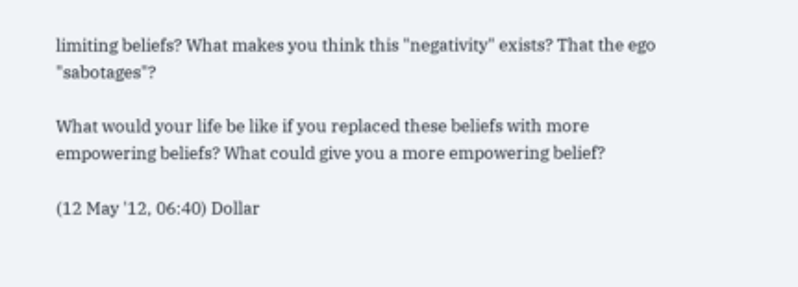limiting beliefs? What makes you think this "negativity" exists? That the ego "sabotages"?

What would your life be like if you replaced these beliefs with more empowering beliefs? What could give you a more empowering belief?

(12 May '12, 06:40) Dollar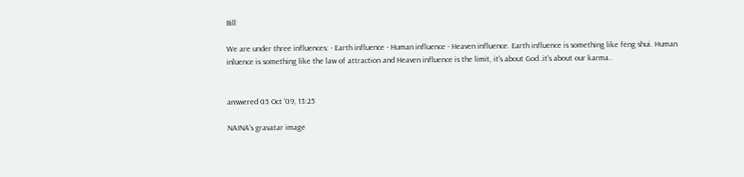Bill

We are under three influences: - Earth influence - Human influence - Heaven influence. Earth influence is something like feng shui. Human inluence is something like the law of attraction and Heaven influence is the limit, it's about God..it's about our karma..


answered 05 Oct '09, 13:25

NAINA's gravatar image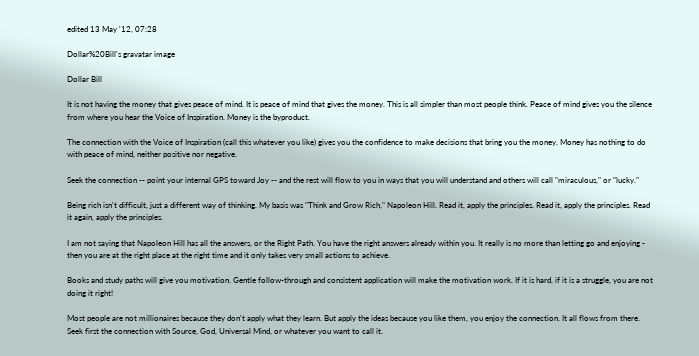edited 13 May '12, 07:28

Dollar%20Bill's gravatar image

Dollar Bill

It is not having the money that gives peace of mind. It is peace of mind that gives the money. This is all simpler than most people think. Peace of mind gives you the silence from where you hear the Voice of Inspiration. Money is the byproduct.

The connection with the Voice of Inspiration (call this whatever you like) gives you the confidence to make decisions that bring you the money. Money has nothing to do with peace of mind, neither positive nor negative.

Seek the connection -- point your internal GPS toward Joy -- and the rest will flow to you in ways that you will understand and others will call "miraculous," or "lucky."

Being rich isn't difficult, just a different way of thinking. My basis was "Think and Grow Rich," Napoleon Hill. Read it, apply the principles. Read it, apply the principles. Read it again, apply the principles.

I am not saying that Napoleon Hill has all the answers, or the Right Path. You have the right answers already within you. It really is no more than letting go and enjoying - then you are at the right place at the right time and it only takes very small actions to achieve.

Books and study paths will give you motivation. Gentle follow-through and consistent application will make the motivation work. If it is hard, if it is a struggle, you are not doing it right!

Most people are not millionaires because they don't apply what they learn. But apply the ideas because you like them, you enjoy the connection. It all flows from there. Seek first the connection with Source, God, Universal Mind, or whatever you want to call it.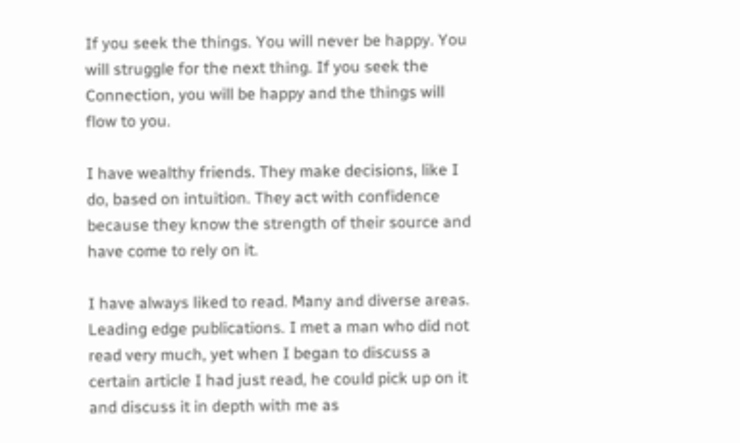If you seek the things. You will never be happy. You will struggle for the next thing. If you seek the Connection, you will be happy and the things will flow to you.

I have wealthy friends. They make decisions, like I do, based on intuition. They act with confidence because they know the strength of their source and have come to rely on it.

I have always liked to read. Many and diverse areas. Leading edge publications. I met a man who did not read very much, yet when I began to discuss a certain article I had just read, he could pick up on it and discuss it in depth with me as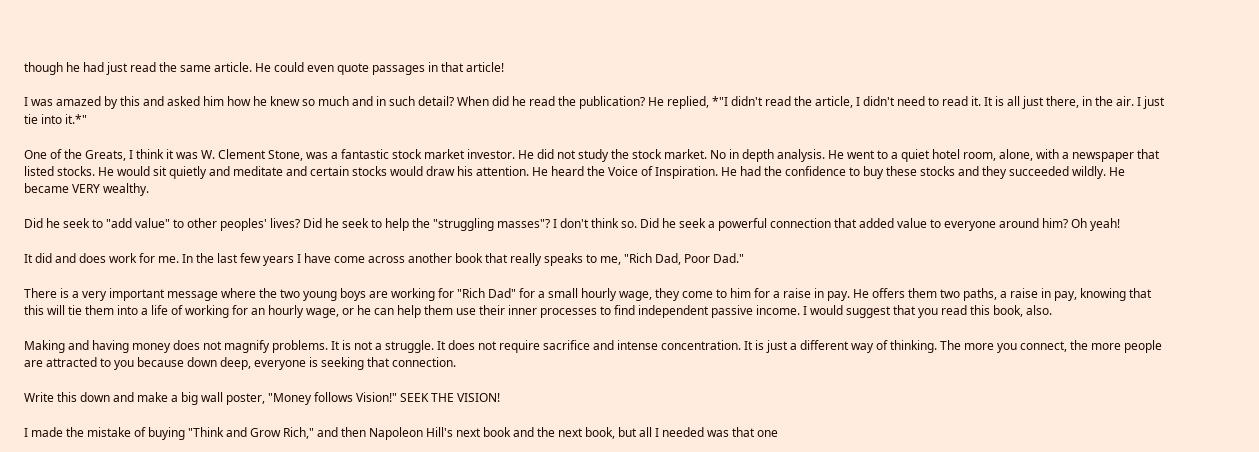though he had just read the same article. He could even quote passages in that article!

I was amazed by this and asked him how he knew so much and in such detail? When did he read the publication? He replied, *"I didn't read the article, I didn't need to read it. It is all just there, in the air. I just tie into it.*"

One of the Greats, I think it was W. Clement Stone, was a fantastic stock market investor. He did not study the stock market. No in depth analysis. He went to a quiet hotel room, alone, with a newspaper that listed stocks. He would sit quietly and meditate and certain stocks would draw his attention. He heard the Voice of Inspiration. He had the confidence to buy these stocks and they succeeded wildly. He became VERY wealthy.

Did he seek to "add value" to other peoples' lives? Did he seek to help the "struggling masses"? I don't think so. Did he seek a powerful connection that added value to everyone around him? Oh yeah!

It did and does work for me. In the last few years I have come across another book that really speaks to me, "Rich Dad, Poor Dad."

There is a very important message where the two young boys are working for "Rich Dad" for a small hourly wage, they come to him for a raise in pay. He offers them two paths, a raise in pay, knowing that this will tie them into a life of working for an hourly wage, or he can help them use their inner processes to find independent passive income. I would suggest that you read this book, also.

Making and having money does not magnify problems. It is not a struggle. It does not require sacrifice and intense concentration. It is just a different way of thinking. The more you connect, the more people are attracted to you because down deep, everyone is seeking that connection.

Write this down and make a big wall poster, "Money follows Vision!" SEEK THE VISION!

I made the mistake of buying "Think and Grow Rich," and then Napoleon Hill's next book and the next book, but all I needed was that one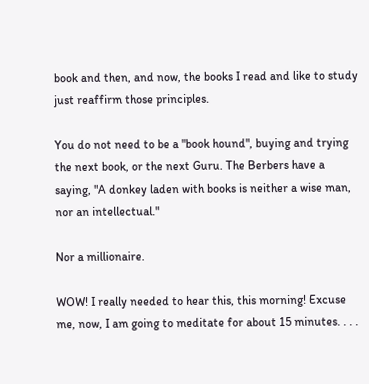book and then, and now, the books I read and like to study just reaffirm those principles.

You do not need to be a "book hound", buying and trying the next book, or the next Guru. The Berbers have a saying, "A donkey laden with books is neither a wise man, nor an intellectual."

Nor a millionaire.

WOW! I really needed to hear this, this morning! Excuse me, now, I am going to meditate for about 15 minutes. . . .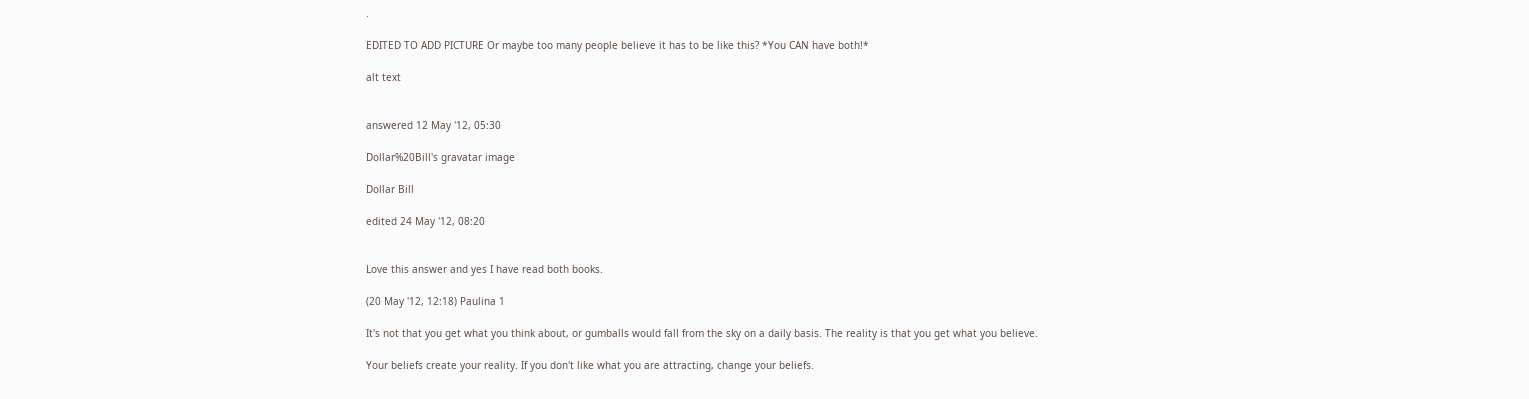.

EDITED TO ADD PICTURE Or maybe too many people believe it has to be like this? *You CAN have both!*

alt text


answered 12 May '12, 05:30

Dollar%20Bill's gravatar image

Dollar Bill

edited 24 May '12, 08:20


Love this answer and yes I have read both books.

(20 May '12, 12:18) Paulina 1

It's not that you get what you think about, or gumballs would fall from the sky on a daily basis. The reality is that you get what you believe.

Your beliefs create your reality. If you don't like what you are attracting, change your beliefs.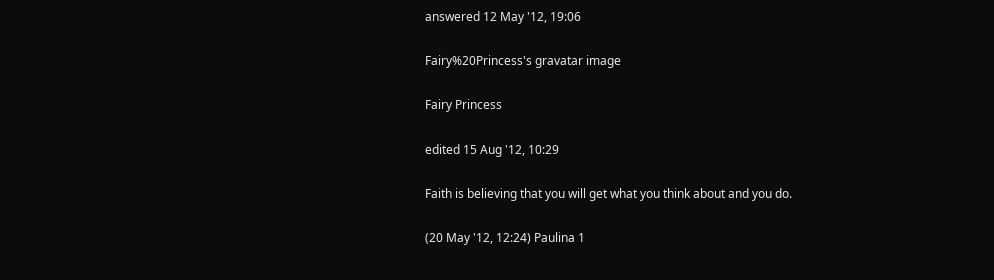answered 12 May '12, 19:06

Fairy%20Princess's gravatar image

Fairy Princess

edited 15 Aug '12, 10:29

Faith is believing that you will get what you think about and you do.

(20 May '12, 12:24) Paulina 1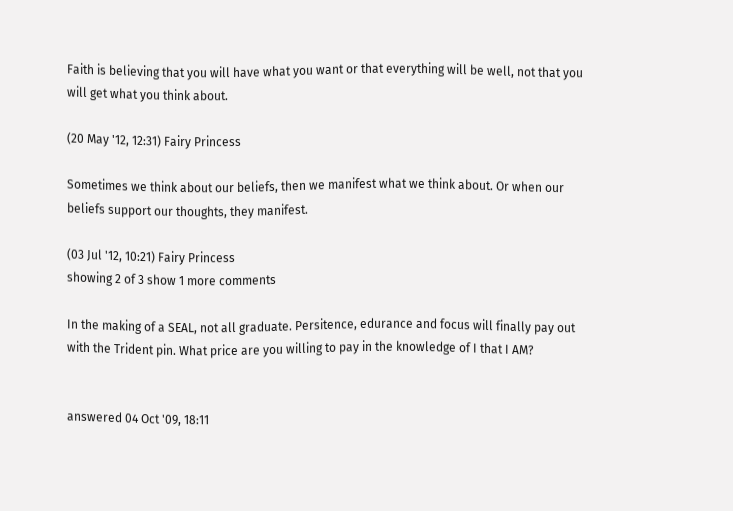Faith is believing that you will have what you want or that everything will be well, not that you will get what you think about.

(20 May '12, 12:31) Fairy Princess

Sometimes we think about our beliefs, then we manifest what we think about. Or when our beliefs support our thoughts, they manifest.

(03 Jul '12, 10:21) Fairy Princess
showing 2 of 3 show 1 more comments

In the making of a SEAL, not all graduate. Persitence, edurance and focus will finally pay out with the Trident pin. What price are you willing to pay in the knowledge of I that I AM?


answered 04 Oct '09, 18:11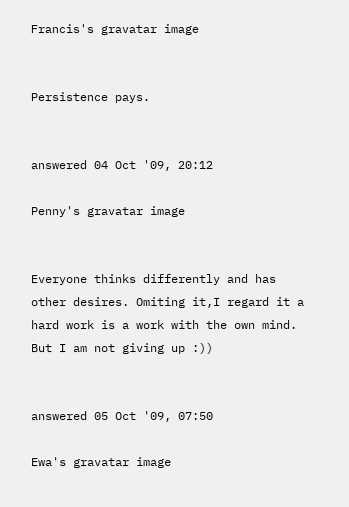Francis's gravatar image


Persistence pays.


answered 04 Oct '09, 20:12

Penny's gravatar image


Everyone thinks differently and has other desires. Omiting it,I regard it a hard work is a work with the own mind. But I am not giving up :))


answered 05 Oct '09, 07:50

Ewa's gravatar image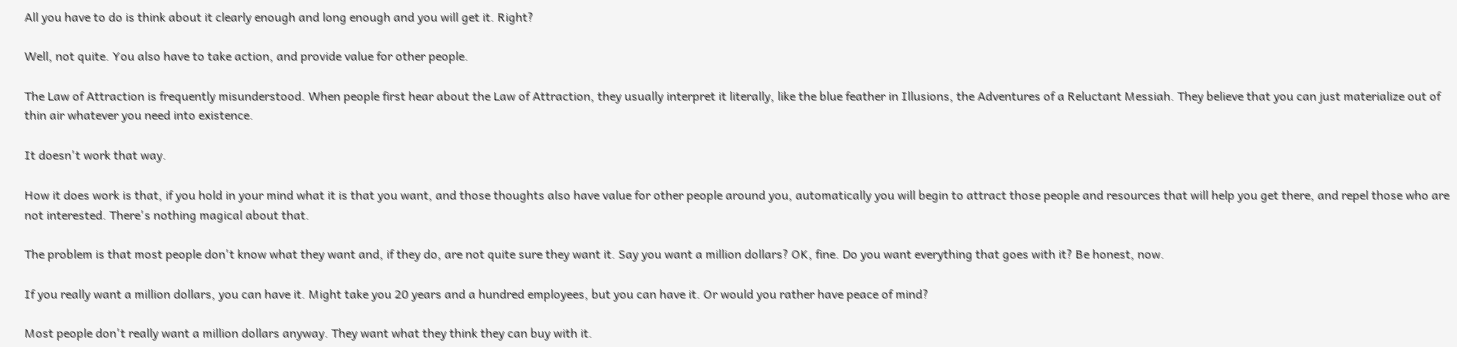All you have to do is think about it clearly enough and long enough and you will get it. Right?

Well, not quite. You also have to take action, and provide value for other people.

The Law of Attraction is frequently misunderstood. When people first hear about the Law of Attraction, they usually interpret it literally, like the blue feather in Illusions, the Adventures of a Reluctant Messiah. They believe that you can just materialize out of thin air whatever you need into existence.

It doesn't work that way.

How it does work is that, if you hold in your mind what it is that you want, and those thoughts also have value for other people around you, automatically you will begin to attract those people and resources that will help you get there, and repel those who are not interested. There's nothing magical about that.

The problem is that most people don't know what they want and, if they do, are not quite sure they want it. Say you want a million dollars? OK, fine. Do you want everything that goes with it? Be honest, now.

If you really want a million dollars, you can have it. Might take you 20 years and a hundred employees, but you can have it. Or would you rather have peace of mind?

Most people don't really want a million dollars anyway. They want what they think they can buy with it.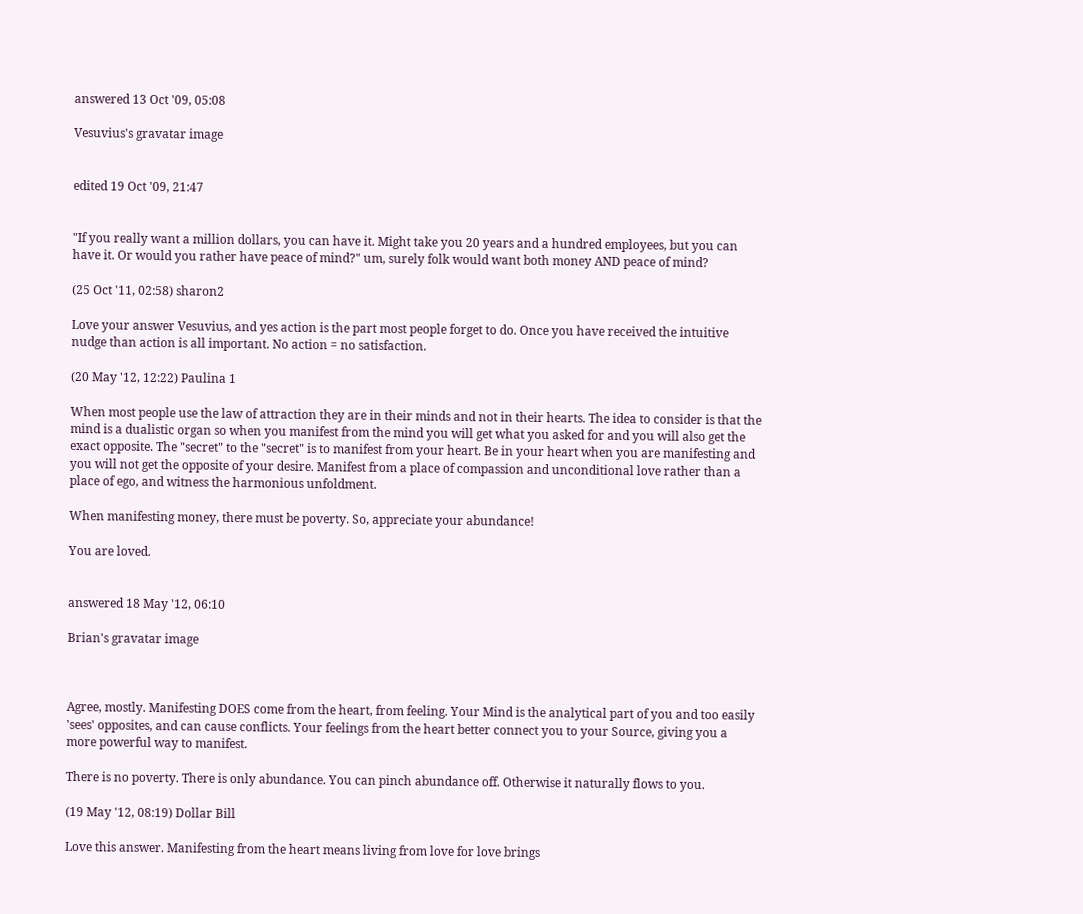answered 13 Oct '09, 05:08

Vesuvius's gravatar image


edited 19 Oct '09, 21:47


"If you really want a million dollars, you can have it. Might take you 20 years and a hundred employees, but you can have it. Or would you rather have peace of mind?" um, surely folk would want both money AND peace of mind?

(25 Oct '11, 02:58) sharon2

Love your answer Vesuvius, and yes action is the part most people forget to do. Once you have received the intuitive nudge than action is all important. No action = no satisfaction.

(20 May '12, 12:22) Paulina 1

When most people use the law of attraction they are in their minds and not in their hearts. The idea to consider is that the mind is a dualistic organ so when you manifest from the mind you will get what you asked for and you will also get the exact opposite. The "secret" to the "secret" is to manifest from your heart. Be in your heart when you are manifesting and you will not get the opposite of your desire. Manifest from a place of compassion and unconditional love rather than a place of ego, and witness the harmonious unfoldment.

When manifesting money, there must be poverty. So, appreciate your abundance!

You are loved.


answered 18 May '12, 06:10

Brian's gravatar image



Agree, mostly. Manifesting DOES come from the heart, from feeling. Your Mind is the analytical part of you and too easily 'sees' opposites, and can cause conflicts. Your feelings from the heart better connect you to your Source, giving you a more powerful way to manifest.

There is no poverty. There is only abundance. You can pinch abundance off. Otherwise it naturally flows to you.

(19 May '12, 08:19) Dollar Bill

Love this answer. Manifesting from the heart means living from love for love brings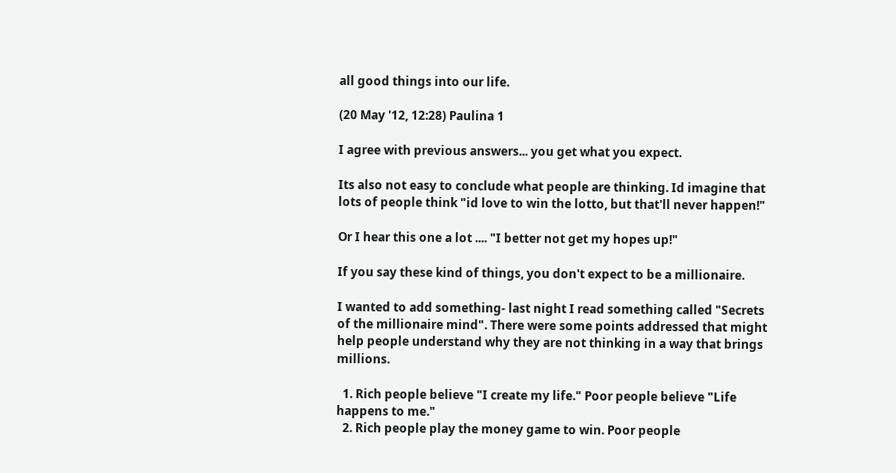all good things into our life.

(20 May '12, 12:28) Paulina 1

I agree with previous answers... you get what you expect.

Its also not easy to conclude what people are thinking. Id imagine that lots of people think "id love to win the lotto, but that'll never happen!"

Or I hear this one a lot .... "I better not get my hopes up!"

If you say these kind of things, you don't expect to be a millionaire.

I wanted to add something- last night I read something called "Secrets of the millionaire mind". There were some points addressed that might help people understand why they are not thinking in a way that brings millions.

  1. Rich people believe "I create my life." Poor people believe "Life happens to me."
  2. Rich people play the money game to win. Poor people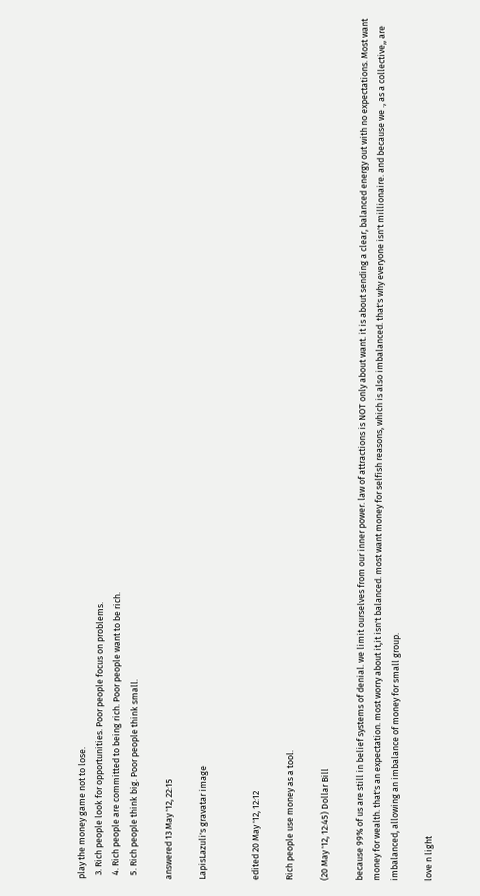play the money game not to lose.
  3. Rich people look for opportunities. Poor people focus on problems.
  4. Rich people are committed to being rich. Poor people want to be rich.
  5. Rich people think big. Poor people think small.

answered 13 May '12, 22:15

LapisLazuli's gravatar image


edited 20 May '12, 12:12

Rich people use money as a tool.

(20 May '12, 12:45) Dollar Bill

because 99% of us are still in belief systems of denial. we limit ourselves from our inner power. law of attractions is NOT only about want. it is about sending a clear, balanced energy out with no expectations. Most want money for wealth. that's an expectation. most worry about it,it isn't balanced. most want money for selfish reasons, which is also imbalanced. that's why everyone isn't millionaire. and because we ., as a collective,, are imbalanced, allowing an imbalance of money for small group.

love n light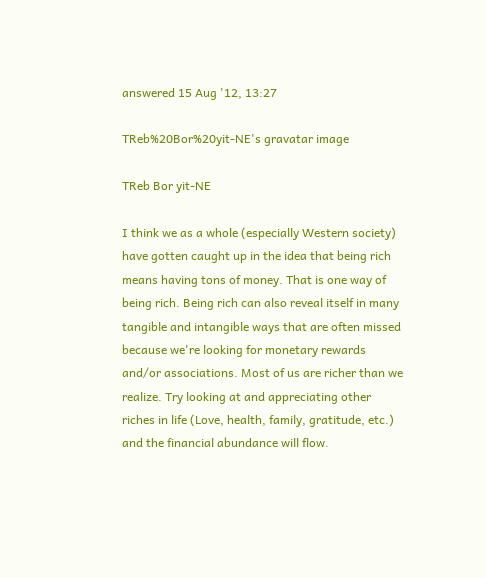answered 15 Aug '12, 13:27

TReb%20Bor%20yit-NE's gravatar image

TReb Bor yit-NE

I think we as a whole (especially Western society) have gotten caught up in the idea that being rich means having tons of money. That is one way of being rich. Being rich can also reveal itself in many tangible and intangible ways that are often missed because we're looking for monetary rewards and/or associations. Most of us are richer than we realize. Try looking at and appreciating other riches in life (Love, health, family, gratitude, etc.) and the financial abundance will flow.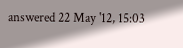answered 22 May '12, 15:03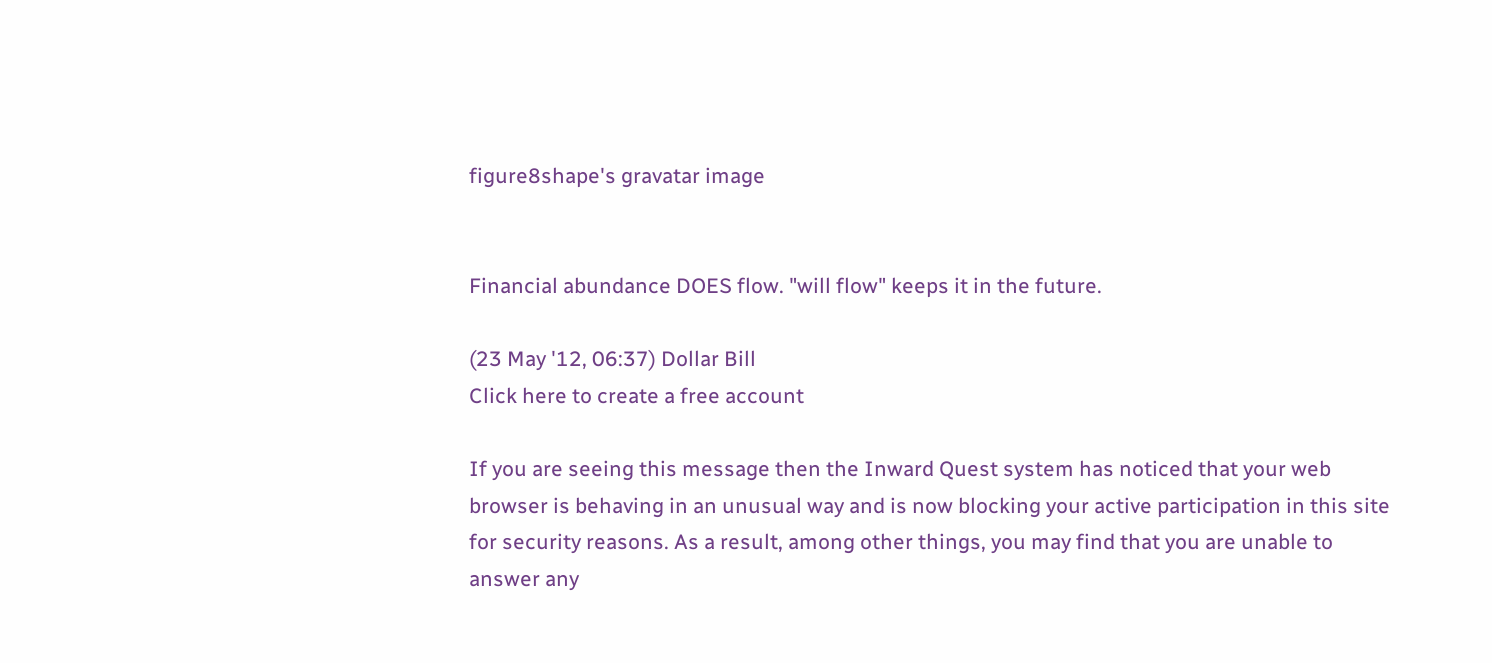figure8shape's gravatar image


Financial abundance DOES flow. "will flow" keeps it in the future.

(23 May '12, 06:37) Dollar Bill
Click here to create a free account

If you are seeing this message then the Inward Quest system has noticed that your web browser is behaving in an unusual way and is now blocking your active participation in this site for security reasons. As a result, among other things, you may find that you are unable to answer any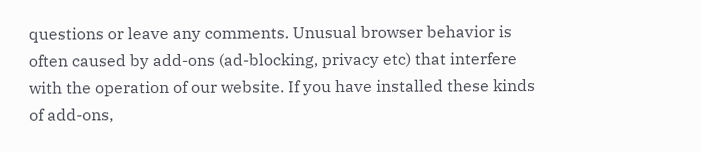questions or leave any comments. Unusual browser behavior is often caused by add-ons (ad-blocking, privacy etc) that interfere with the operation of our website. If you have installed these kinds of add-ons,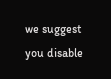we suggest you disable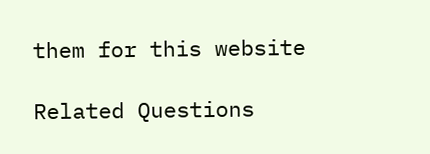them for this website

Related Questions